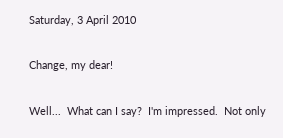Saturday, 3 April 2010

Change, my dear!

Well...  What can I say?  I'm impressed.  Not only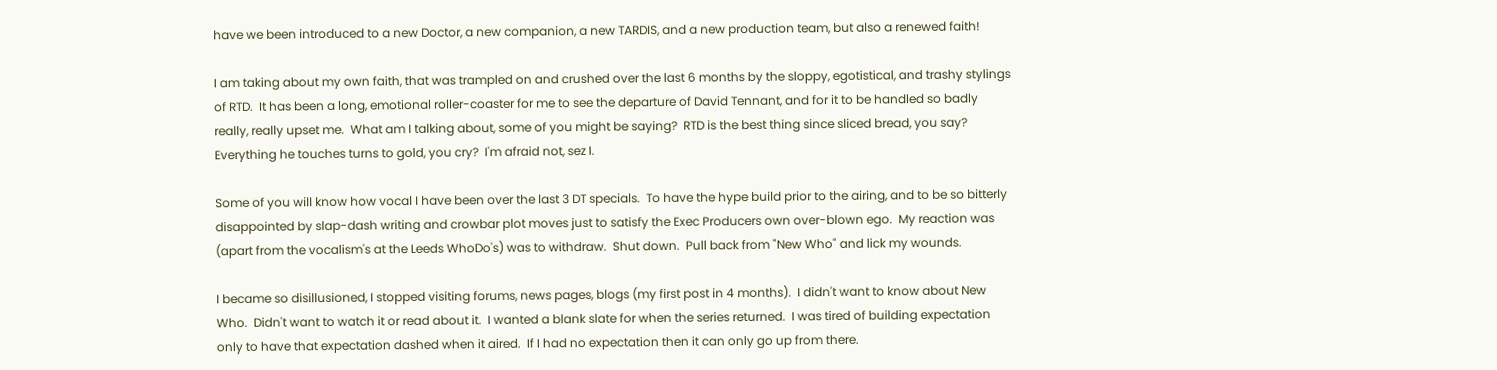have we been introduced to a new Doctor, a new companion, a new TARDIS, and a new production team, but also a renewed faith!

I am taking about my own faith, that was trampled on and crushed over the last 6 months by the sloppy, egotistical, and trashy stylings of RTD.  It has been a long, emotional roller-coaster for me to see the departure of David Tennant, and for it to be handled so badly really, really upset me.  What am I talking about, some of you might be saying?  RTD is the best thing since sliced bread, you say?  Everything he touches turns to gold, you cry?  I'm afraid not, sez I.

Some of you will know how vocal I have been over the last 3 DT specials.  To have the hype build prior to the airing, and to be so bitterly disappointed by slap-dash writing and crowbar plot moves just to satisfy the Exec Producers own over-blown ego.  My reaction was (apart from the vocalism's at the Leeds WhoDo's) was to withdraw.  Shut down.  Pull back from "New Who" and lick my wounds.

I became so disillusioned, I stopped visiting forums, news pages, blogs (my first post in 4 months).  I didn't want to know about New Who.  Didn't want to watch it or read about it.  I wanted a blank slate for when the series returned.  I was tired of building expectation only to have that expectation dashed when it aired.  If I had no expectation then it can only go up from there.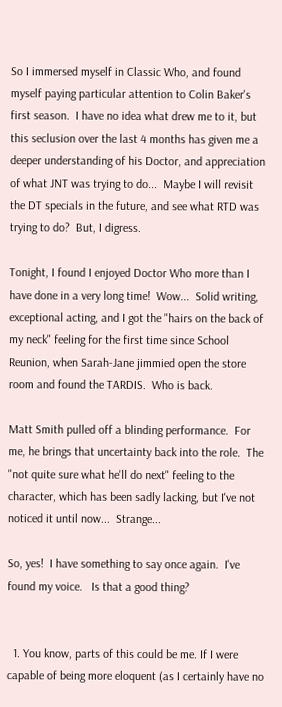So I immersed myself in Classic Who, and found myself paying particular attention to Colin Baker's first season.  I have no idea what drew me to it, but this seclusion over the last 4 months has given me a deeper understanding of his Doctor, and appreciation of what JNT was trying to do...  Maybe I will revisit the DT specials in the future, and see what RTD was trying to do?  But, I digress.

Tonight, I found I enjoyed Doctor Who more than I have done in a very long time!  Wow...  Solid writing, exceptional acting, and I got the "hairs on the back of my neck" feeling for the first time since School Reunion, when Sarah-Jane jimmied open the store room and found the TARDIS.  Who is back.

Matt Smith pulled off a blinding performance.  For me, he brings that uncertainty back into the role.  The "not quite sure what he'll do next" feeling to the character, which has been sadly lacking, but I've not noticed it until now...  Strange...

So, yes!  I have something to say once again.  I've found my voice.   Is that a good thing?


  1. You know, parts of this could be me. If I were capable of being more eloquent (as I certainly have no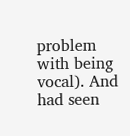problem with being vocal). And had seen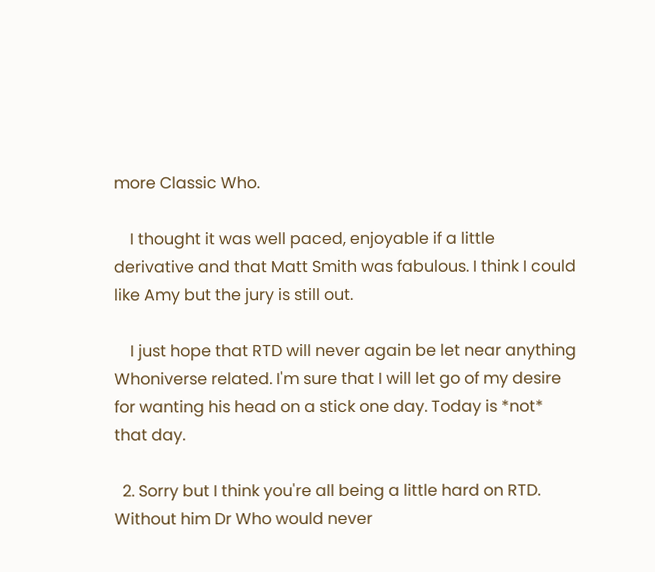more Classic Who.

    I thought it was well paced, enjoyable if a little derivative and that Matt Smith was fabulous. I think I could like Amy but the jury is still out.

    I just hope that RTD will never again be let near anything Whoniverse related. I'm sure that I will let go of my desire for wanting his head on a stick one day. Today is *not* that day.

  2. Sorry but I think you're all being a little hard on RTD. Without him Dr Who would never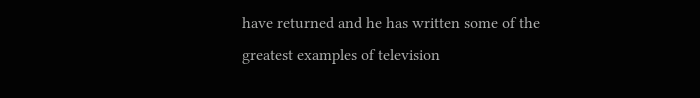have returned and he has written some of the greatest examples of television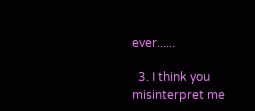ever......

  3. I think you misinterpret me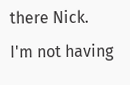there Nick. I'm not having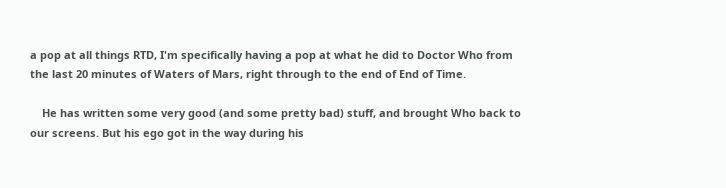a pop at all things RTD, I'm specifically having a pop at what he did to Doctor Who from the last 20 minutes of Waters of Mars, right through to the end of End of Time.

    He has written some very good (and some pretty bad) stuff, and brought Who back to our screens. But his ego got in the way during his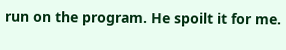run on the program. He spoilt it for me.